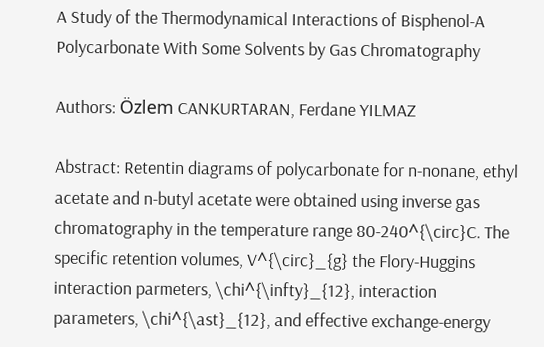A Study of the Thermodynamical Interactions of Bisphenol-A Polycarbonate With Some Solvents by Gas Chromatography

Authors: Özlem CANKURTARAN, Ferdane YILMAZ

Abstract: Retentin diagrams of polycarbonate for n-nonane, ethyl acetate and n-butyl acetate were obtained using inverse gas chromatography in the temperature range 80-240^{\circ}C. The specific retention volumes, V^{\circ}_{g} the Flory-Huggins interaction parmeters, \chi^{\infty}_{12}, interaction parameters, \chi^{\ast}_{12}, and effective exchange-energy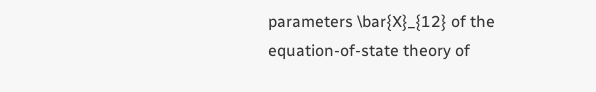parameters \bar{X}_{12} of the equation-of-state theory of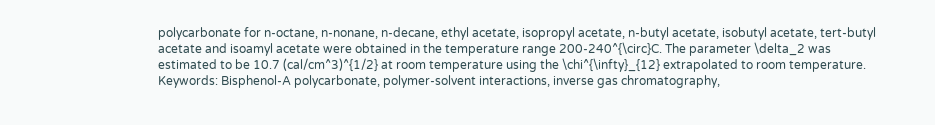polycarbonate for n-octane, n-nonane, n-decane, ethyl acetate, isopropyl acetate, n-butyl acetate, isobutyl acetate, tert-butyl acetate and isoamyl acetate were obtained in the temperature range 200-240^{\circ}C. The parameter \delta_2 was estimated to be 10.7 (cal/cm^3)^{1/2} at room temperature using the \chi^{\infty}_{12} extrapolated to room temperature. Keywords: Bisphenol-A polycarbonate, polymer-solvent interactions, inverse gas chromatography,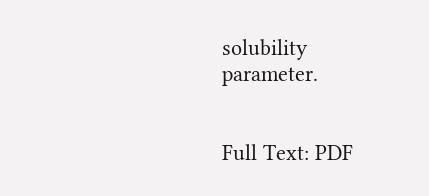solubility parameter.


Full Text: PDF